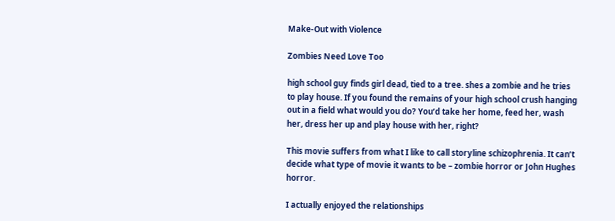Make-Out with Violence

Zombies Need Love Too

high school guy finds girl dead, tied to a tree. shes a zombie and he tries to play house. If you found the remains of your high school crush hanging out in a field what would you do? You’d take her home, feed her, wash her, dress her up and play house with her, right?

This movie suffers from what I like to call storyline schizophrenia. It can’t decide what type of movie it wants to be – zombie horror or John Hughes horror.

I actually enjoyed the relationships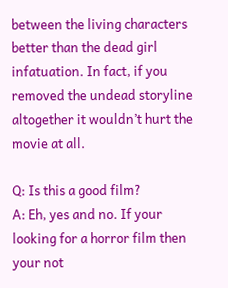between the living characters better than the dead girl infatuation. In fact, if you removed the undead storyline altogether it wouldn’t hurt the movie at all.

Q: Is this a good film?
A: Eh, yes and no. If your looking for a horror film then your not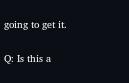going to get it.

Q: Is this a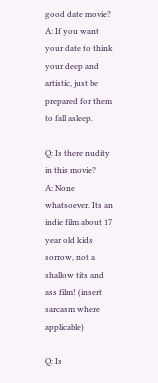good date movie?
A: If you want your date to think your deep and artistic, just be prepared for them to fall asleep.

Q: Is there nudity in this movie?
A: None whatsoever. Its an indie film about 17 year old kids sorrow, not a shallow tits and ass film! (insert sarcasm where applicable)

Q: Is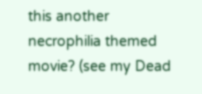this another necrophilia themed movie? (see my Dead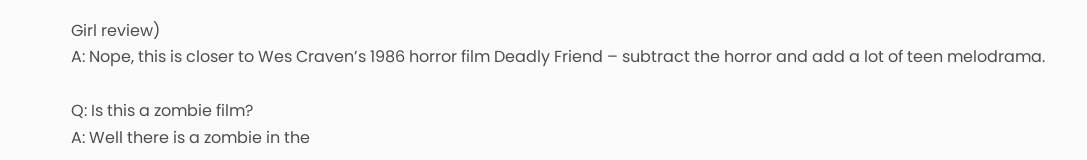Girl review)
A: Nope, this is closer to Wes Craven’s 1986 horror film Deadly Friend – subtract the horror and add a lot of teen melodrama.

Q: Is this a zombie film?
A: Well there is a zombie in the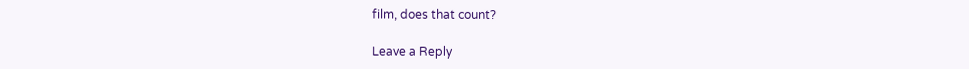film, does that count?

Leave a Reply